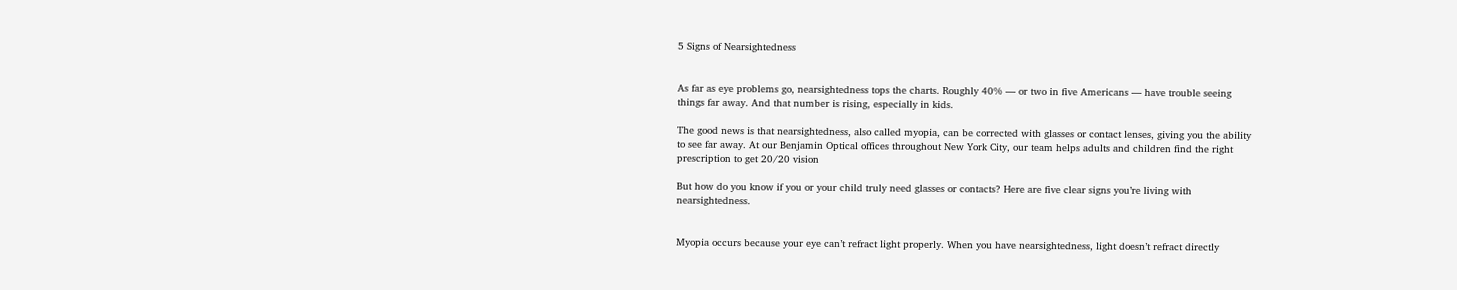5 Signs of Nearsightedness


As far as eye problems go, nearsightedness tops the charts. Roughly 40% — or two in five Americans — have trouble seeing things far away. And that number is rising, especially in kids.

The good news is that nearsightedness, also called myopia, can be corrected with glasses or contact lenses, giving you the ability to see far away. At our Benjamin Optical offices throughout New York City, our team helps adults and children find the right prescription to get 20/20 vision

But how do you know if you or your child truly need glasses or contacts? Here are five clear signs you’re living with nearsightedness.


Myopia occurs because your eye can’t refract light properly. When you have nearsightedness, light doesn’t refract directly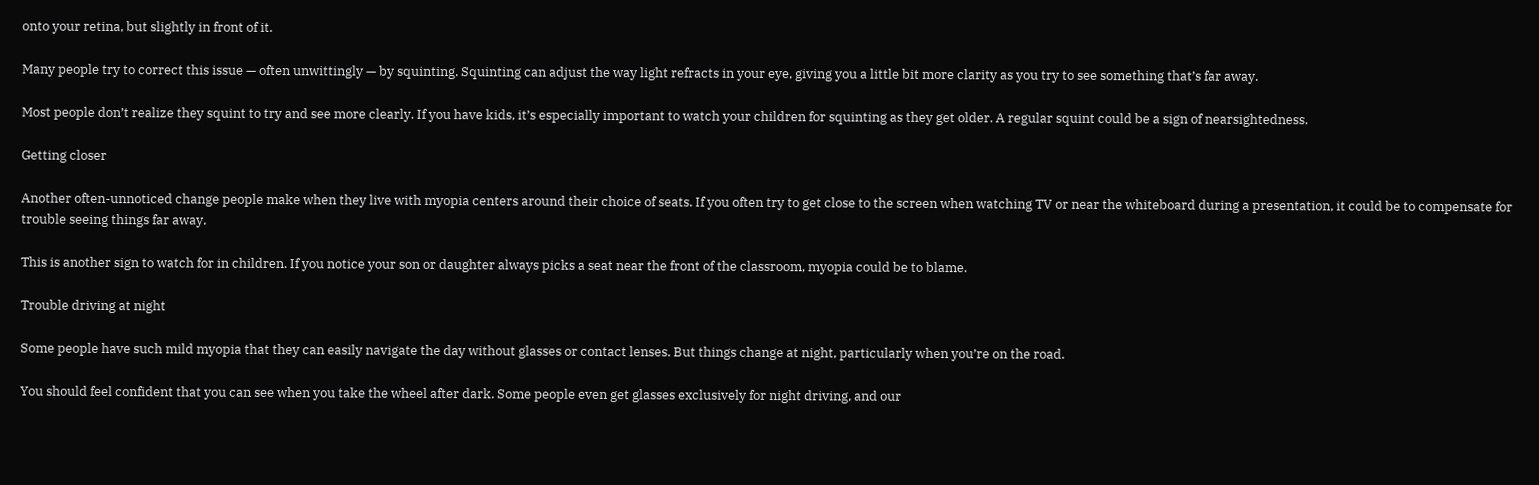onto your retina, but slightly in front of it.

Many people try to correct this issue — often unwittingly — by squinting. Squinting can adjust the way light refracts in your eye, giving you a little bit more clarity as you try to see something that’s far away.

Most people don’t realize they squint to try and see more clearly. If you have kids, it’s especially important to watch your children for squinting as they get older. A regular squint could be a sign of nearsightedness.

Getting closer

Another often-unnoticed change people make when they live with myopia centers around their choice of seats. If you often try to get close to the screen when watching TV or near the whiteboard during a presentation, it could be to compensate for trouble seeing things far away.

This is another sign to watch for in children. If you notice your son or daughter always picks a seat near the front of the classroom, myopia could be to blame.

Trouble driving at night

Some people have such mild myopia that they can easily navigate the day without glasses or contact lenses. But things change at night, particularly when you’re on the road.

You should feel confident that you can see when you take the wheel after dark. Some people even get glasses exclusively for night driving, and our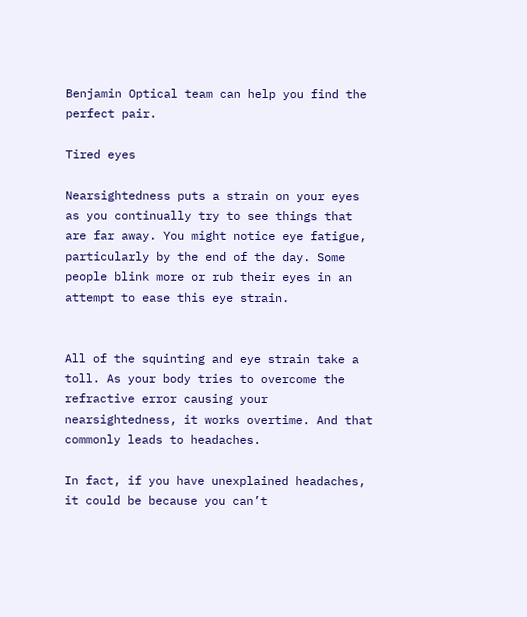Benjamin Optical team can help you find the perfect pair.

Tired eyes

Nearsightedness puts a strain on your eyes as you continually try to see things that are far away. You might notice eye fatigue, particularly by the end of the day. Some people blink more or rub their eyes in an attempt to ease this eye strain.


All of the squinting and eye strain take a toll. As your body tries to overcome the refractive error causing your nearsightedness, it works overtime. And that commonly leads to headaches.

In fact, if you have unexplained headaches, it could be because you can’t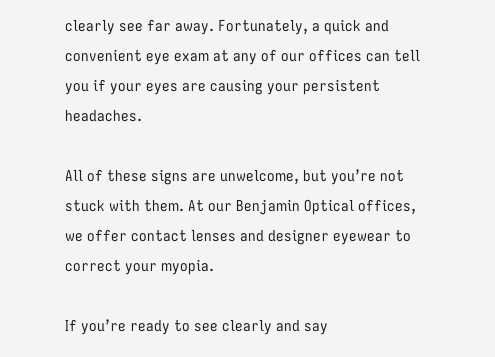clearly see far away. Fortunately, a quick and convenient eye exam at any of our offices can tell you if your eyes are causing your persistent headaches.

All of these signs are unwelcome, but you’re not stuck with them. At our Benjamin Optical offices, we offer contact lenses and designer eyewear to correct your myopia.

If you’re ready to see clearly and say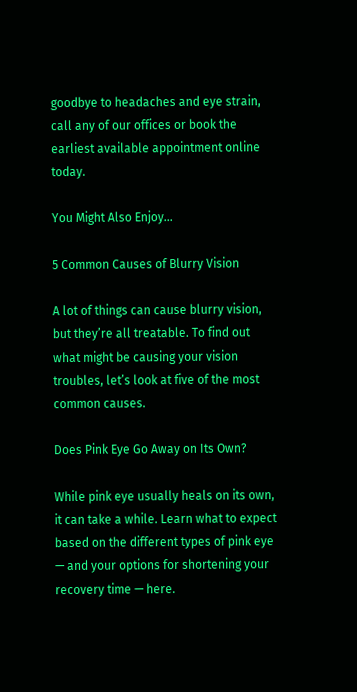goodbye to headaches and eye strain, call any of our offices or book the earliest available appointment online today.

You Might Also Enjoy...

5 Common Causes of Blurry Vision

A lot of things can cause blurry vision, but they’re all treatable. To find out what might be causing your vision troubles, let’s look at five of the most common causes.

Does Pink Eye Go Away on Its Own?

While pink eye usually heals on its own, it can take a while. Learn what to expect based on the different types of pink eye — and your options for shortening your recovery time — here.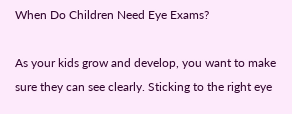When Do Children Need Eye Exams?

As your kids grow and develop, you want to make sure they can see clearly. Sticking to the right eye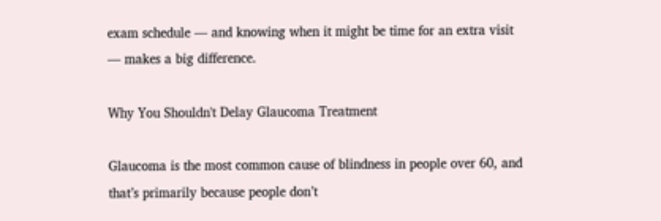exam schedule — and knowing when it might be time for an extra visit — makes a big difference.

Why You Shouldn't Delay Glaucoma Treatment

Glaucoma is the most common cause of blindness in people over 60, and that’s primarily because people don’t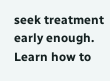seek treatment early enough. Learn how to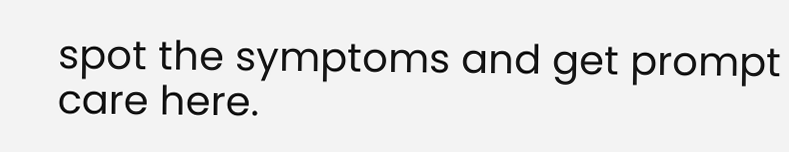spot the symptoms and get prompt care here.